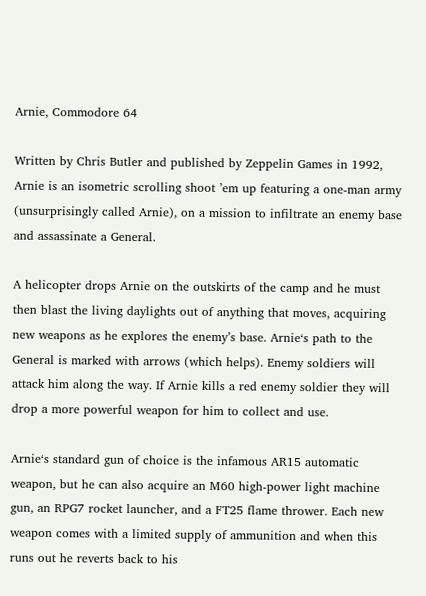Arnie, Commodore 64

Written by Chris Butler and published by Zeppelin Games in 1992, Arnie is an isometric scrolling shoot ’em up featuring a one-man army (unsurprisingly called Arnie), on a mission to infiltrate an enemy base and assassinate a General.

A helicopter drops Arnie on the outskirts of the camp and he must then blast the living daylights out of anything that moves, acquiring new weapons as he explores the enemy’s base. Arnie‘s path to the General is marked with arrows (which helps). Enemy soldiers will attack him along the way. If Arnie kills a red enemy soldier they will drop a more powerful weapon for him to collect and use.

Arnie‘s standard gun of choice is the infamous AR15 automatic weapon, but he can also acquire an M60 high-power light machine gun, an RPG7 rocket launcher, and a FT25 flame thrower. Each new weapon comes with a limited supply of ammunition and when this runs out he reverts back to his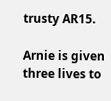trusty AR15.

Arnie is given three lives to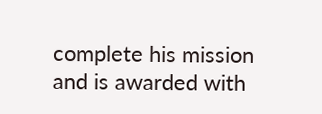complete his mission and is awarded with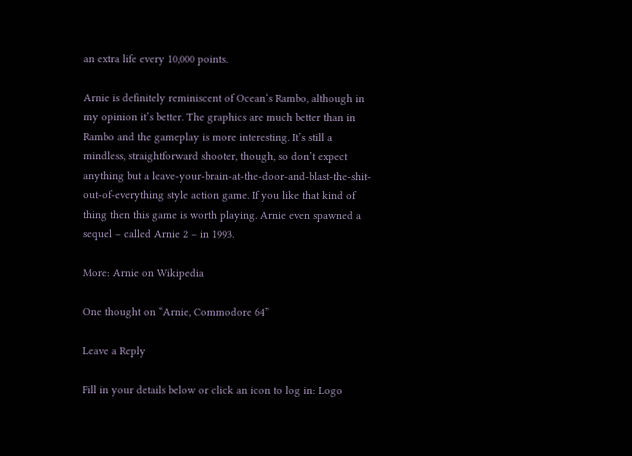an extra life every 10,000 points.

Arnie is definitely reminiscent of Ocean‘s Rambo, although in my opinion it’s better. The graphics are much better than in Rambo and the gameplay is more interesting. It’s still a mindless, straightforward shooter, though, so don’t expect anything but a leave-your-brain-at-the-door-and-blast-the-shit-out-of-everything style action game. If you like that kind of thing then this game is worth playing. Arnie even spawned a sequel – called Arnie 2 – in 1993.

More: Arnie on Wikipedia

One thought on “Arnie, Commodore 64”

Leave a Reply

Fill in your details below or click an icon to log in: Logo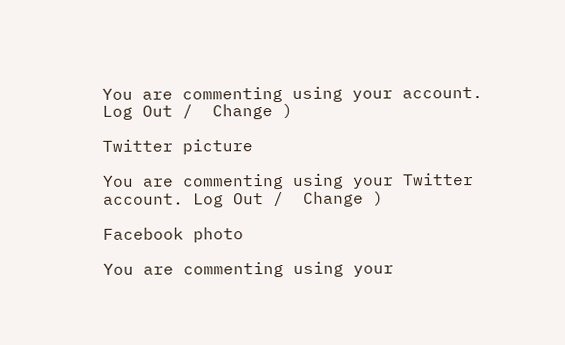You are commenting using your account. Log Out /  Change )

Twitter picture

You are commenting using your Twitter account. Log Out /  Change )

Facebook photo

You are commenting using your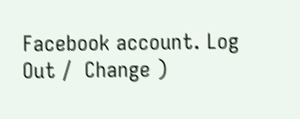Facebook account. Log Out /  Change )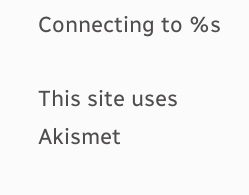Connecting to %s

This site uses Akismet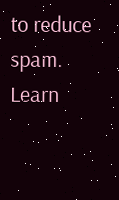to reduce spam. Learn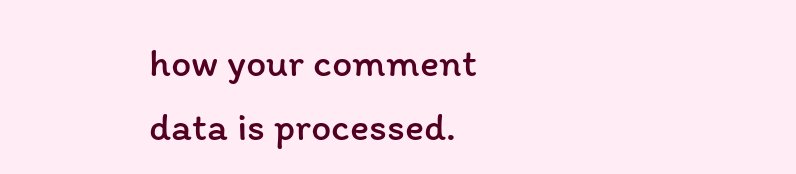how your comment data is processed.